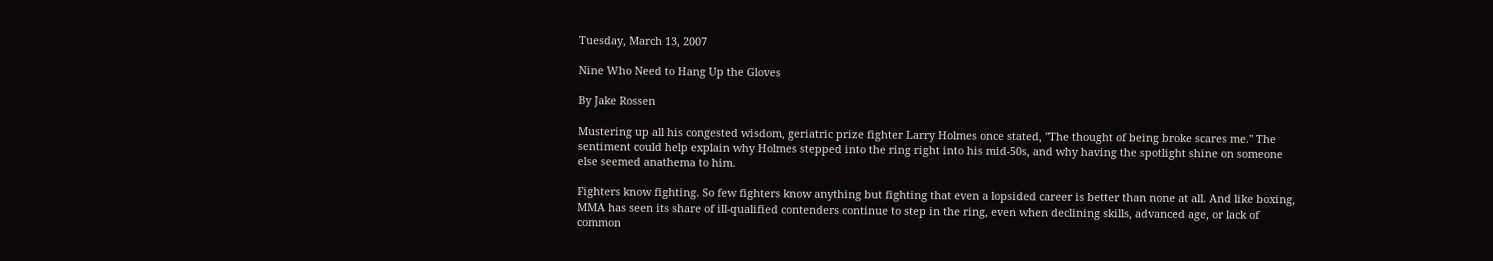Tuesday, March 13, 2007

Nine Who Need to Hang Up the Gloves

By Jake Rossen

Mustering up all his congested wisdom, geriatric prize fighter Larry Holmes once stated, "The thought of being broke scares me." The sentiment could help explain why Holmes stepped into the ring right into his mid-50s, and why having the spotlight shine on someone else seemed anathema to him.

Fighters know fighting. So few fighters know anything but fighting that even a lopsided career is better than none at all. And like boxing, MMA has seen its share of ill-qualified contenders continue to step in the ring, even when declining skills, advanced age, or lack of common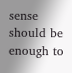sense should be enough to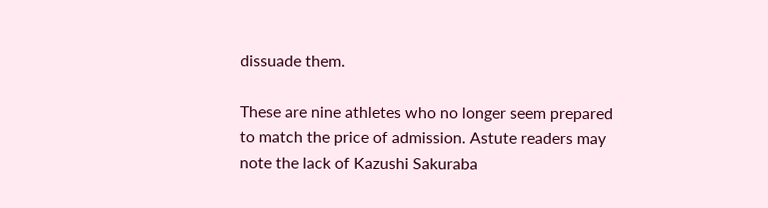dissuade them.

These are nine athletes who no longer seem prepared to match the price of admission. Astute readers may note the lack of Kazushi Sakuraba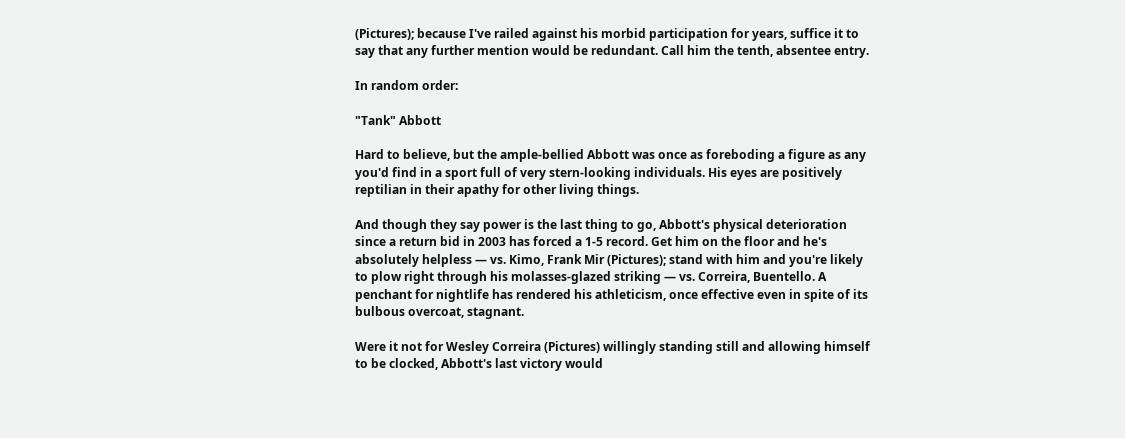(Pictures); because I've railed against his morbid participation for years, suffice it to say that any further mention would be redundant. Call him the tenth, absentee entry.

In random order:

"Tank" Abbott

Hard to believe, but the ample-bellied Abbott was once as foreboding a figure as any you'd find in a sport full of very stern-looking individuals. His eyes are positively reptilian in their apathy for other living things.

And though they say power is the last thing to go, Abbott's physical deterioration since a return bid in 2003 has forced a 1-5 record. Get him on the floor and he's absolutely helpless — vs. Kimo, Frank Mir (Pictures); stand with him and you're likely to plow right through his molasses-glazed striking — vs. Correira, Buentello. A penchant for nightlife has rendered his athleticism, once effective even in spite of its bulbous overcoat, stagnant.

Were it not for Wesley Correira (Pictures) willingly standing still and allowing himself to be clocked, Abbott's last victory would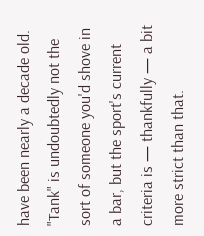have been nearly a decade old. "Tank" is undoubtedly not the sort of someone you'd shove in a bar, but the sport's current criteria is — thankfully — a bit more strict than that.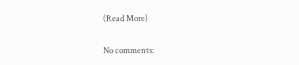(Read More)

No comments: